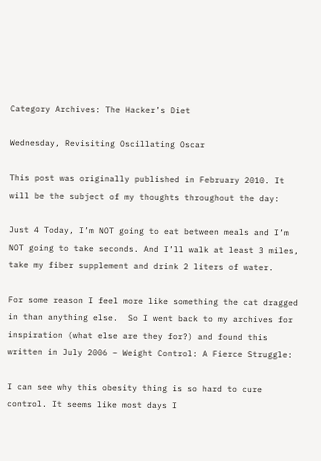Category Archives: The Hacker’s Diet

Wednesday, Revisiting Oscillating Oscar

This post was originally published in February 2010. It will be the subject of my thoughts throughout the day:

Just 4 Today, I’m NOT going to eat between meals and I’m NOT going to take seconds. And I’ll walk at least 3 miles, take my fiber supplement and drink 2 liters of water.

For some reason I feel more like something the cat dragged in than anything else.  So I went back to my archives for inspiration (what else are they for?) and found this written in July 2006 – Weight Control: A Fierce Struggle:

I can see why this obesity thing is so hard to cure control. It seems like most days I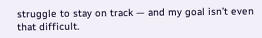struggle to stay on track — and my goal isn’t even that difficult.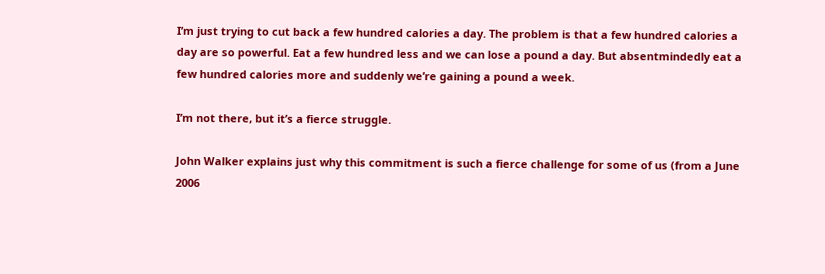I’m just trying to cut back a few hundred calories a day. The problem is that a few hundred calories a day are so powerful. Eat a few hundred less and we can lose a pound a day. But absentmindedly eat a few hundred calories more and suddenly we’re gaining a pound a week.

I’m not there, but it’s a fierce struggle.

John Walker explains just why this commitment is such a fierce challenge for some of us (from a June 2006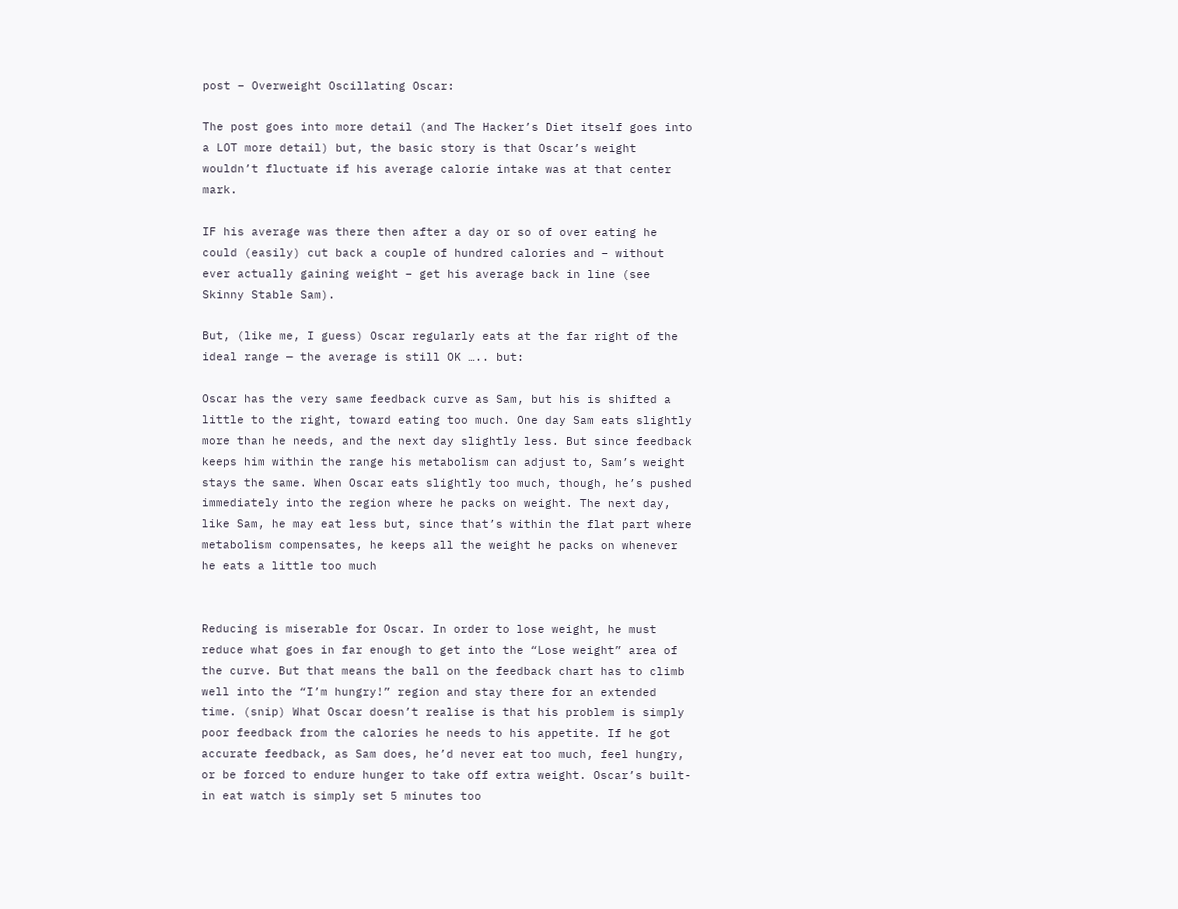post – Overweight Oscillating Oscar:

The post goes into more detail (and The Hacker’s Diet itself goes into a LOT more detail) but, the basic story is that Oscar’s weight wouldn’t fluctuate if his average calorie intake was at that center mark.

IF his average was there then after a day or so of over eating he could (easily) cut back a couple of hundred calories and – without ever actually gaining weight – get his average back in line (see Skinny Stable Sam).

But, (like me, I guess) Oscar regularly eats at the far right of the ideal range — the average is still OK ….. but:

Oscar has the very same feedback curve as Sam, but his is shifted a little to the right, toward eating too much. One day Sam eats slightly more than he needs, and the next day slightly less. But since feedback keeps him within the range his metabolism can adjust to, Sam’s weight stays the same. When Oscar eats slightly too much, though, he’s pushed immediately into the region where he packs on weight. The next day, like Sam, he may eat less but, since that’s within the flat part where metabolism compensates, he keeps all the weight he packs on whenever he eats a little too much


Reducing is miserable for Oscar. In order to lose weight, he must reduce what goes in far enough to get into the “Lose weight” area of the curve. But that means the ball on the feedback chart has to climb well into the “I’m hungry!” region and stay there for an extended time. (snip) What Oscar doesn’t realise is that his problem is simply poor feedback from the calories he needs to his appetite. If he got accurate feedback, as Sam does, he’d never eat too much, feel hungry, or be forced to endure hunger to take off extra weight. Oscar’s built-in eat watch is simply set 5 minutes too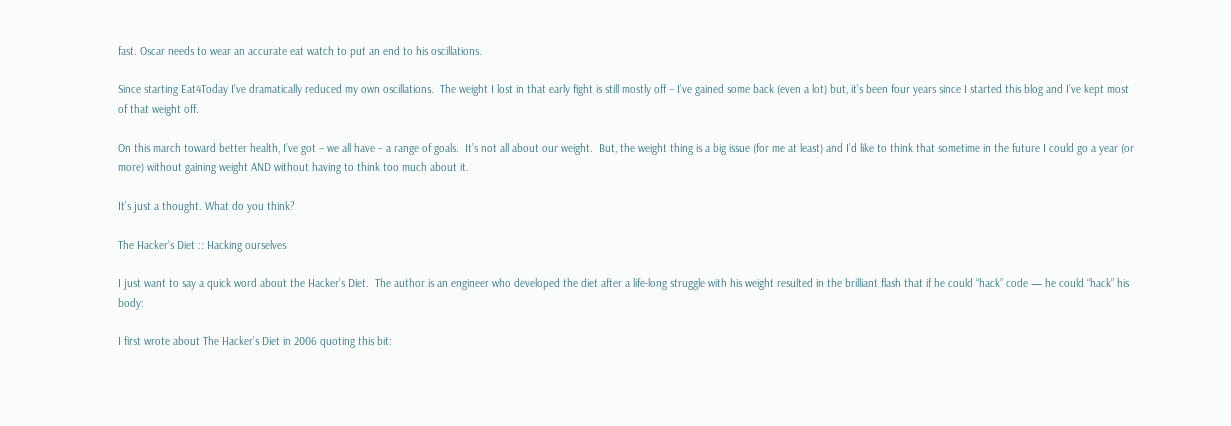fast. Oscar needs to wear an accurate eat watch to put an end to his oscillations.

Since starting Eat4Today I’ve dramatically reduced my own oscillations.  The weight I lost in that early fight is still mostly off – I’ve gained some back (even a lot) but, it’s been four years since I started this blog and I’ve kept most of that weight off.

On this march toward better health, I’ve got – we all have – a range of goals.  It’s not all about our weight.  But, the weight thing is a big issue (for me at least) and I’d like to think that sometime in the future I could go a year (or more) without gaining weight AND without having to think too much about it.

It’s just a thought. What do you think?

The Hacker’s Diet :: Hacking ourselves

I just want to say a quick word about the Hacker’s Diet.  The author is an engineer who developed the diet after a life-long struggle with his weight resulted in the brilliant flash that if he could “hack” code — he could “hack” his body:

I first wrote about The Hacker’s Diet in 2006 quoting this bit: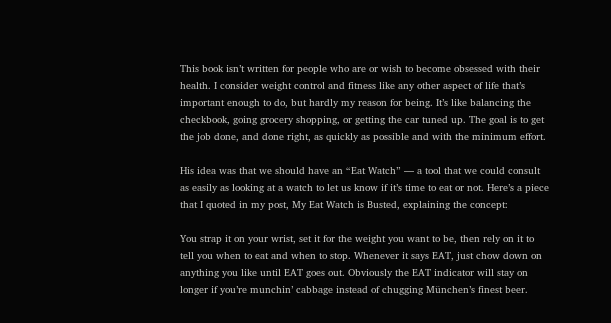This book isn’t written for people who are or wish to become obsessed with their health. I consider weight control and fitness like any other aspect of life that’s important enough to do, but hardly my reason for being. It’s like balancing the checkbook, going grocery shopping, or getting the car tuned up. The goal is to get the job done, and done right, as quickly as possible and with the minimum effort.

His idea was that we should have an “Eat Watch” — a tool that we could consult as easily as looking at a watch to let us know if it’s time to eat or not. Here’s a piece that I quoted in my post, My Eat Watch is Busted, explaining the concept:

You strap it on your wrist, set it for the weight you want to be, then rely on it to tell you when to eat and when to stop. Whenever it says EAT, just chow down on anything you like until EAT goes out. Obviously the EAT indicator will stay on longer if you’re munchin’ cabbage instead of chugging München’s finest beer.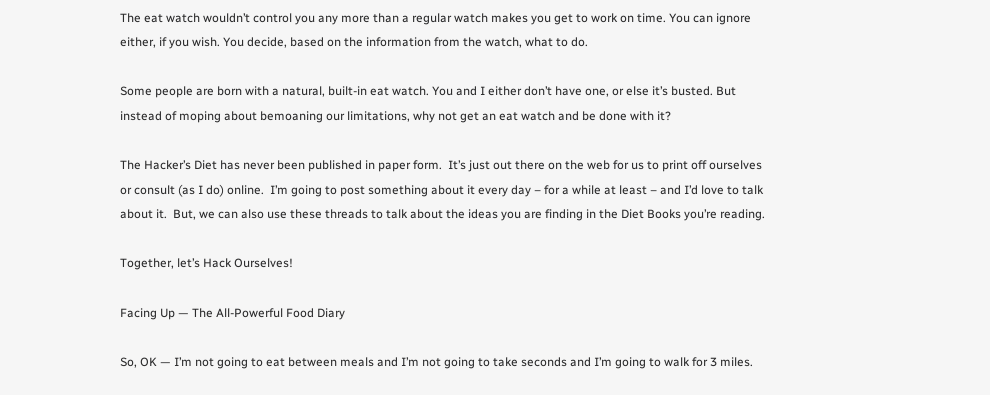The eat watch wouldn’t control you any more than a regular watch makes you get to work on time. You can ignore either, if you wish. You decide, based on the information from the watch, what to do.

Some people are born with a natural, built-in eat watch. You and I either don’t have one, or else it’s busted. But instead of moping about bemoaning our limitations, why not get an eat watch and be done with it?

The Hacker’s Diet has never been published in paper form.  It’s just out there on the web for us to print off ourselves or consult (as I do) online.  I’m going to post something about it every day – for a while at least – and I’d love to talk about it.  But, we can also use these threads to talk about the ideas you are finding in the Diet Books you’re reading.

Together, let’s Hack Ourselves!

Facing Up — The All-Powerful Food Diary

So, OK — I’m not going to eat between meals and I’m not going to take seconds and I’m going to walk for 3 miles.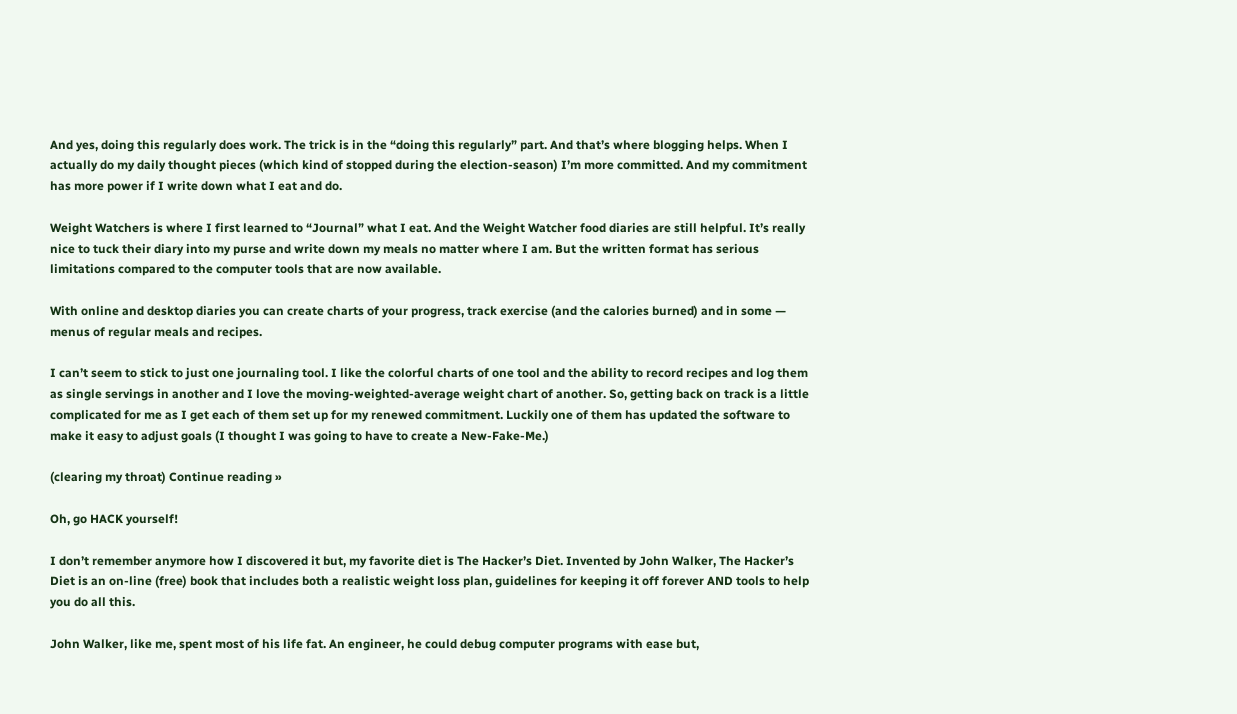And yes, doing this regularly does work. The trick is in the “doing this regularly” part. And that’s where blogging helps. When I actually do my daily thought pieces (which kind of stopped during the election-season) I’m more committed. And my commitment has more power if I write down what I eat and do.

Weight Watchers is where I first learned to “Journal” what I eat. And the Weight Watcher food diaries are still helpful. It’s really nice to tuck their diary into my purse and write down my meals no matter where I am. But the written format has serious limitations compared to the computer tools that are now available.

With online and desktop diaries you can create charts of your progress, track exercise (and the calories burned) and in some — menus of regular meals and recipes.

I can’t seem to stick to just one journaling tool. I like the colorful charts of one tool and the ability to record recipes and log them as single servings in another and I love the moving-weighted-average weight chart of another. So, getting back on track is a little complicated for me as I get each of them set up for my renewed commitment. Luckily one of them has updated the software to make it easy to adjust goals (I thought I was going to have to create a New-Fake-Me.)

(clearing my throat) Continue reading »

Oh, go HACK yourself!

I don’t remember anymore how I discovered it but, my favorite diet is The Hacker’s Diet. Invented by John Walker, The Hacker’s Diet is an on-line (free) book that includes both a realistic weight loss plan, guidelines for keeping it off forever AND tools to help you do all this.

John Walker, like me, spent most of his life fat. An engineer, he could debug computer programs with ease but,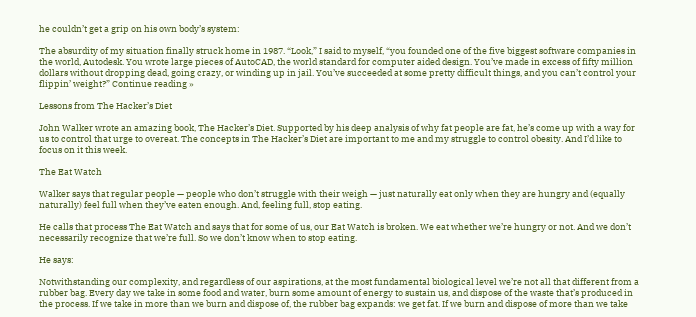he couldn’t get a grip on his own body’s system:

The absurdity of my situation finally struck home in 1987. “Look,” I said to myself, “you founded one of the five biggest software companies in the world, Autodesk. You wrote large pieces of AutoCAD, the world standard for computer aided design. You’ve made in excess of fifty million dollars without dropping dead, going crazy, or winding up in jail. You’ve succeeded at some pretty difficult things, and you can’t control your flippin’ weight?” Continue reading »

Lessons from The Hacker’s Diet

John Walker wrote an amazing book, The Hacker’s Diet. Supported by his deep analysis of why fat people are fat, he’s come up with a way for us to control that urge to overeat. The concepts in The Hacker’s Diet are important to me and my struggle to control obesity. And I’d like to focus on it this week.

The Eat Watch

Walker says that regular people — people who don’t struggle with their weigh — just naturally eat only when they are hungry and (equally naturally) feel full when they’ve eaten enough. And, feeling full, stop eating.

He calls that process The Eat Watch and says that for some of us, our Eat Watch is broken. We eat whether we’re hungry or not. And we don’t necessarily recognize that we’re full. So we don’t know when to stop eating.

He says:

Notwithstanding our complexity, and regardless of our aspirations, at the most fundamental biological level we’re not all that different from a rubber bag. Every day we take in some food and water, burn some amount of energy to sustain us, and dispose of the waste that’s produced in the process. If we take in more than we burn and dispose of, the rubber bag expands: we get fat. If we burn and dispose of more than we take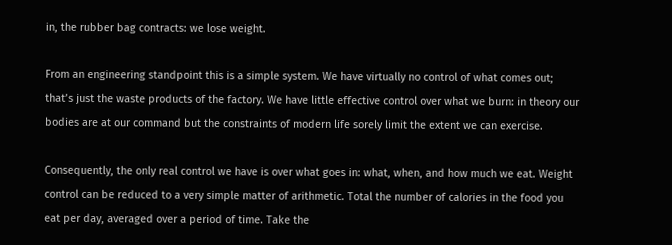in, the rubber bag contracts: we lose weight.

From an engineering standpoint this is a simple system. We have virtually no control of what comes out; that’s just the waste products of the factory. We have little effective control over what we burn: in theory our bodies are at our command but the constraints of modern life sorely limit the extent we can exercise.

Consequently, the only real control we have is over what goes in: what, when, and how much we eat. Weight control can be reduced to a very simple matter of arithmetic. Total the number of calories in the food you eat per day, averaged over a period of time. Take the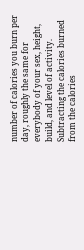number of calories you burn per day, roughly the same for everybody of your sex, height, build, and level of activity. Subtracting the calories burned from the calories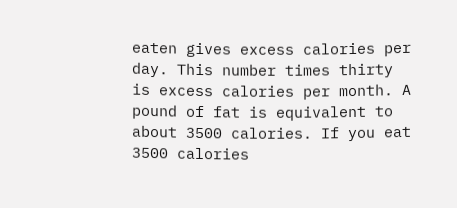eaten gives excess calories per day. This number times thirty is excess calories per month. A pound of fat is equivalent to about 3500 calories. If you eat 3500 calories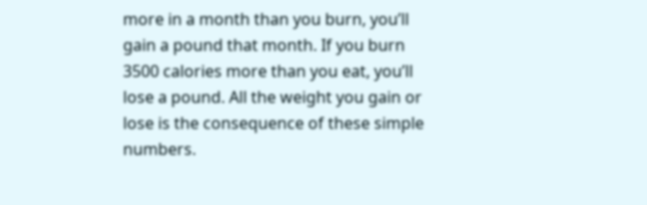more in a month than you burn, you’ll gain a pound that month. If you burn 3500 calories more than you eat, you’ll lose a pound. All the weight you gain or lose is the consequence of these simple numbers.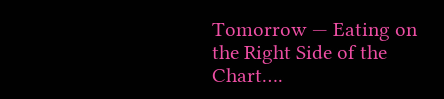Tomorrow — Eating on the Right Side of the Chart….